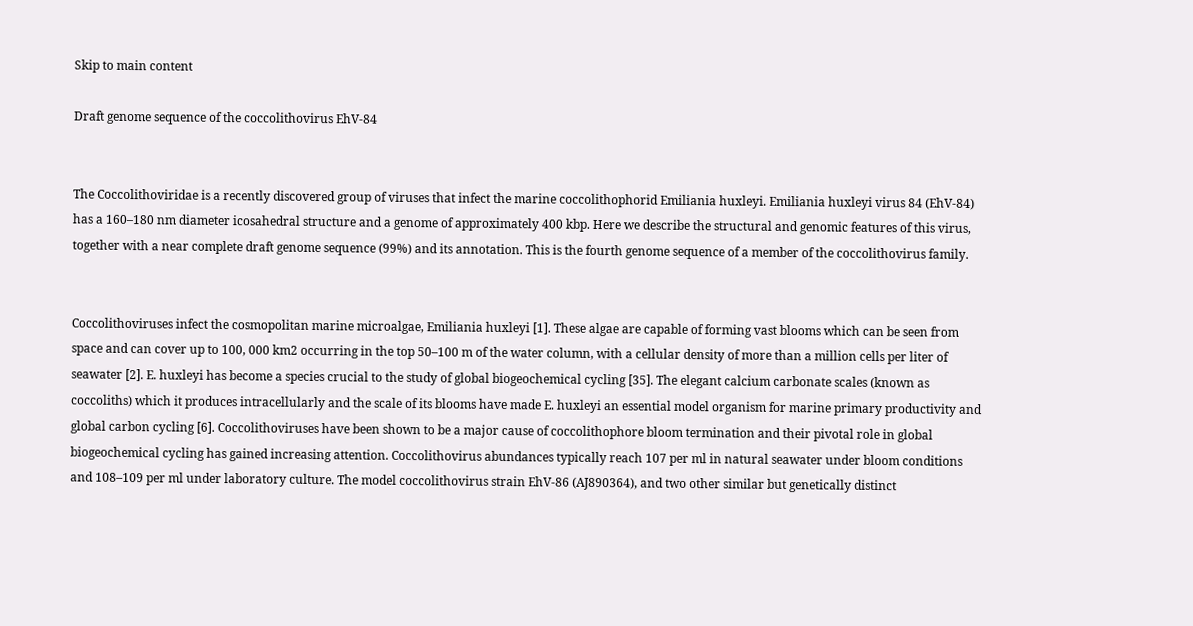Skip to main content

Draft genome sequence of the coccolithovirus EhV-84


The Coccolithoviridae is a recently discovered group of viruses that infect the marine coccolithophorid Emiliania huxleyi. Emiliania huxleyi virus 84 (EhV-84) has a 160–180 nm diameter icosahedral structure and a genome of approximately 400 kbp. Here we describe the structural and genomic features of this virus, together with a near complete draft genome sequence (99%) and its annotation. This is the fourth genome sequence of a member of the coccolithovirus family.


Coccolithoviruses infect the cosmopolitan marine microalgae, Emiliania huxleyi [1]. These algae are capable of forming vast blooms which can be seen from space and can cover up to 100, 000 km2 occurring in the top 50–100 m of the water column, with a cellular density of more than a million cells per liter of seawater [2]. E. huxleyi has become a species crucial to the study of global biogeochemical cycling [35]. The elegant calcium carbonate scales (known as coccoliths) which it produces intracellularly and the scale of its blooms have made E. huxleyi an essential model organism for marine primary productivity and global carbon cycling [6]. Coccolithoviruses have been shown to be a major cause of coccolithophore bloom termination and their pivotal role in global biogeochemical cycling has gained increasing attention. Coccolithovirus abundances typically reach 107 per ml in natural seawater under bloom conditions and 108–109 per ml under laboratory culture. The model coccolithovirus strain EhV-86 (AJ890364), and two other similar but genetically distinct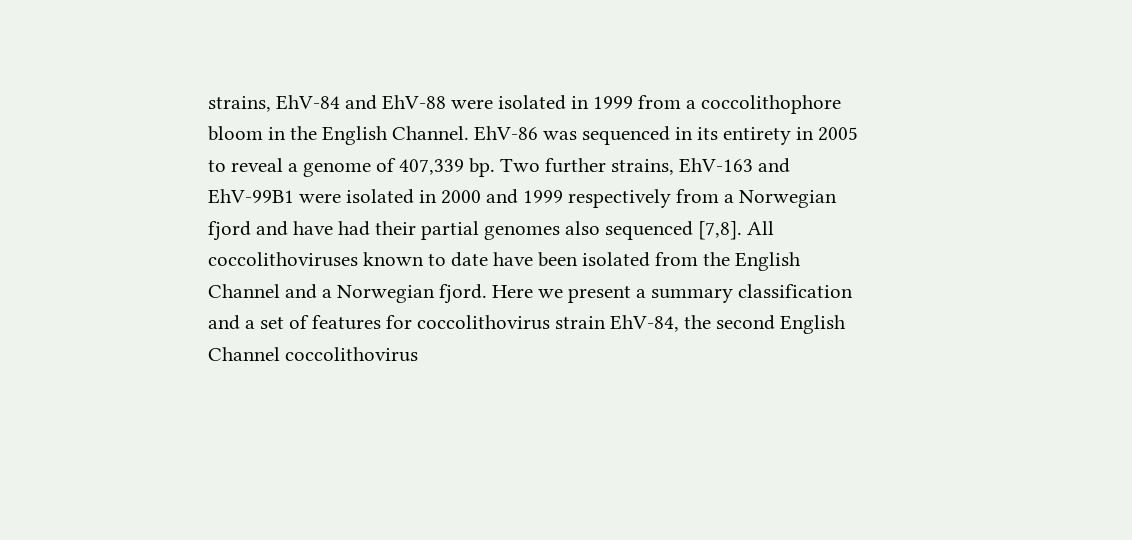strains, EhV-84 and EhV-88 were isolated in 1999 from a coccolithophore bloom in the English Channel. EhV-86 was sequenced in its entirety in 2005 to reveal a genome of 407,339 bp. Two further strains, EhV-163 and EhV-99B1 were isolated in 2000 and 1999 respectively from a Norwegian fjord and have had their partial genomes also sequenced [7,8]. All coccolithoviruses known to date have been isolated from the English Channel and a Norwegian fjord. Here we present a summary classification and a set of features for coccolithovirus strain EhV-84, the second English Channel coccolithovirus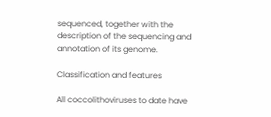sequenced, together with the description of the sequencing and annotation of its genome.

Classification and features

All coccolithoviruses to date have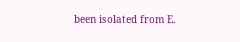been isolated from E.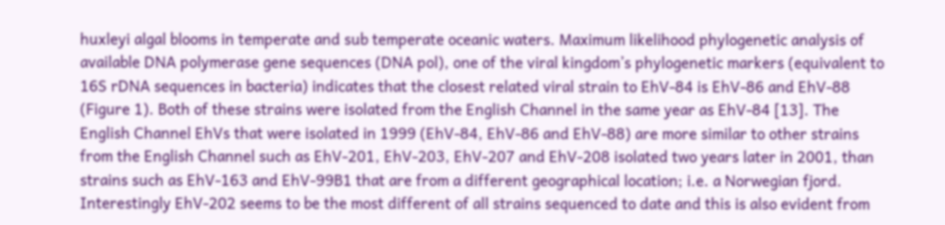huxleyi algal blooms in temperate and sub temperate oceanic waters. Maximum likelihood phylogenetic analysis of available DNA polymerase gene sequences (DNA pol), one of the viral kingdom’s phylogenetic markers (equivalent to 16S rDNA sequences in bacteria) indicates that the closest related viral strain to EhV-84 is EhV-86 and EhV-88 (Figure 1). Both of these strains were isolated from the English Channel in the same year as EhV-84 [13]. The English Channel EhVs that were isolated in 1999 (EhV-84, EhV-86 and EhV-88) are more similar to other strains from the English Channel such as EhV-201, EhV-203, EhV-207 and EhV-208 isolated two years later in 2001, than strains such as EhV-163 and EhV-99B1 that are from a different geographical location; i.e. a Norwegian fjord. Interestingly EhV-202 seems to be the most different of all strains sequenced to date and this is also evident from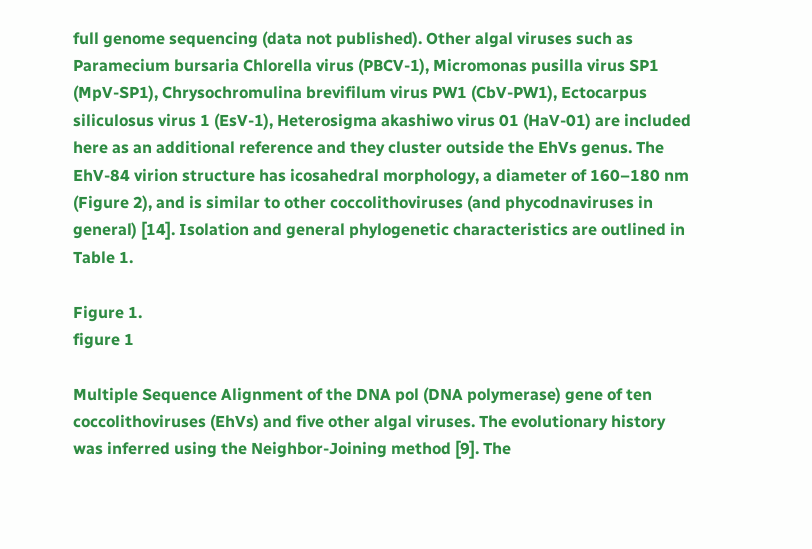full genome sequencing (data not published). Other algal viruses such as Paramecium bursaria Chlorella virus (PBCV-1), Micromonas pusilla virus SP1 (MpV-SP1), Chrysochromulina brevifilum virus PW1 (CbV-PW1), Ectocarpus siliculosus virus 1 (EsV-1), Heterosigma akashiwo virus 01 (HaV-01) are included here as an additional reference and they cluster outside the EhVs genus. The EhV-84 virion structure has icosahedral morphology, a diameter of 160–180 nm (Figure 2), and is similar to other coccolithoviruses (and phycodnaviruses in general) [14]. Isolation and general phylogenetic characteristics are outlined in Table 1.

Figure 1.
figure 1

Multiple Sequence Alignment of the DNA pol (DNA polymerase) gene of ten coccolithoviruses (EhVs) and five other algal viruses. The evolutionary history was inferred using the Neighbor-Joining method [9]. The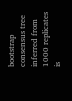bootstrap consensus tree inferred from 1000 replicates is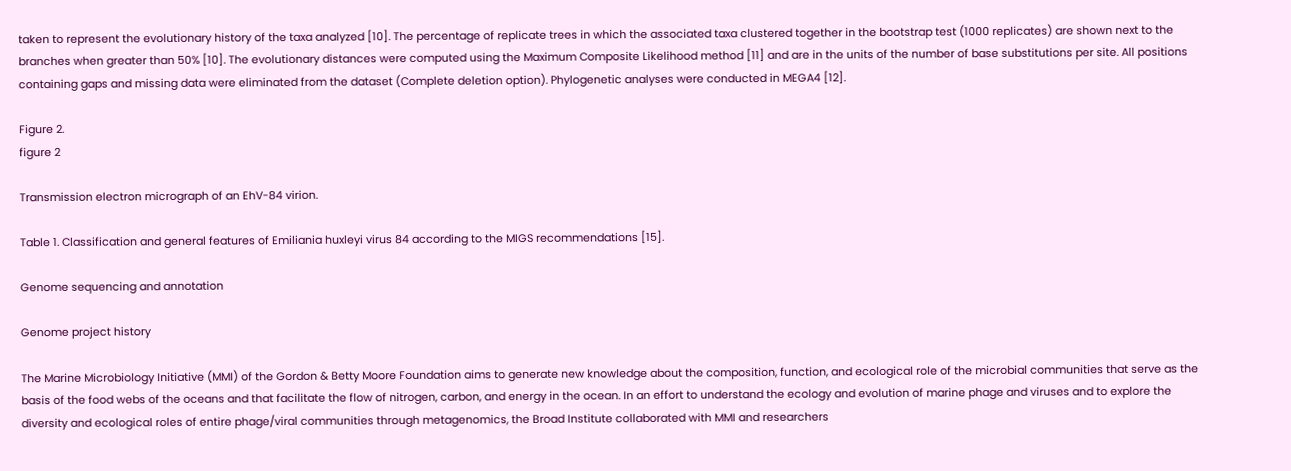taken to represent the evolutionary history of the taxa analyzed [10]. The percentage of replicate trees in which the associated taxa clustered together in the bootstrap test (1000 replicates) are shown next to the branches when greater than 50% [10]. The evolutionary distances were computed using the Maximum Composite Likelihood method [11] and are in the units of the number of base substitutions per site. All positions containing gaps and missing data were eliminated from the dataset (Complete deletion option). Phylogenetic analyses were conducted in MEGA4 [12].

Figure 2.
figure 2

Transmission electron micrograph of an EhV-84 virion.

Table 1. Classification and general features of Emiliania huxleyi virus 84 according to the MIGS recommendations [15].

Genome sequencing and annotation

Genome project history

The Marine Microbiology Initiative (MMI) of the Gordon & Betty Moore Foundation aims to generate new knowledge about the composition, function, and ecological role of the microbial communities that serve as the basis of the food webs of the oceans and that facilitate the flow of nitrogen, carbon, and energy in the ocean. In an effort to understand the ecology and evolution of marine phage and viruses and to explore the diversity and ecological roles of entire phage/viral communities through metagenomics, the Broad Institute collaborated with MMI and researchers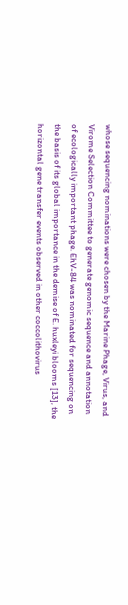whose sequencing nominations were chosen by the Marine Phage, Virus, and Virome Selection Committee to generate genomic sequence and annotation of ecologically important phage. EhV-84 was nominated for sequencing on the basis of its global importance in the demise of E. huxleyi blooms [13], the horizontal gene transfer events observed in other coccolithovirus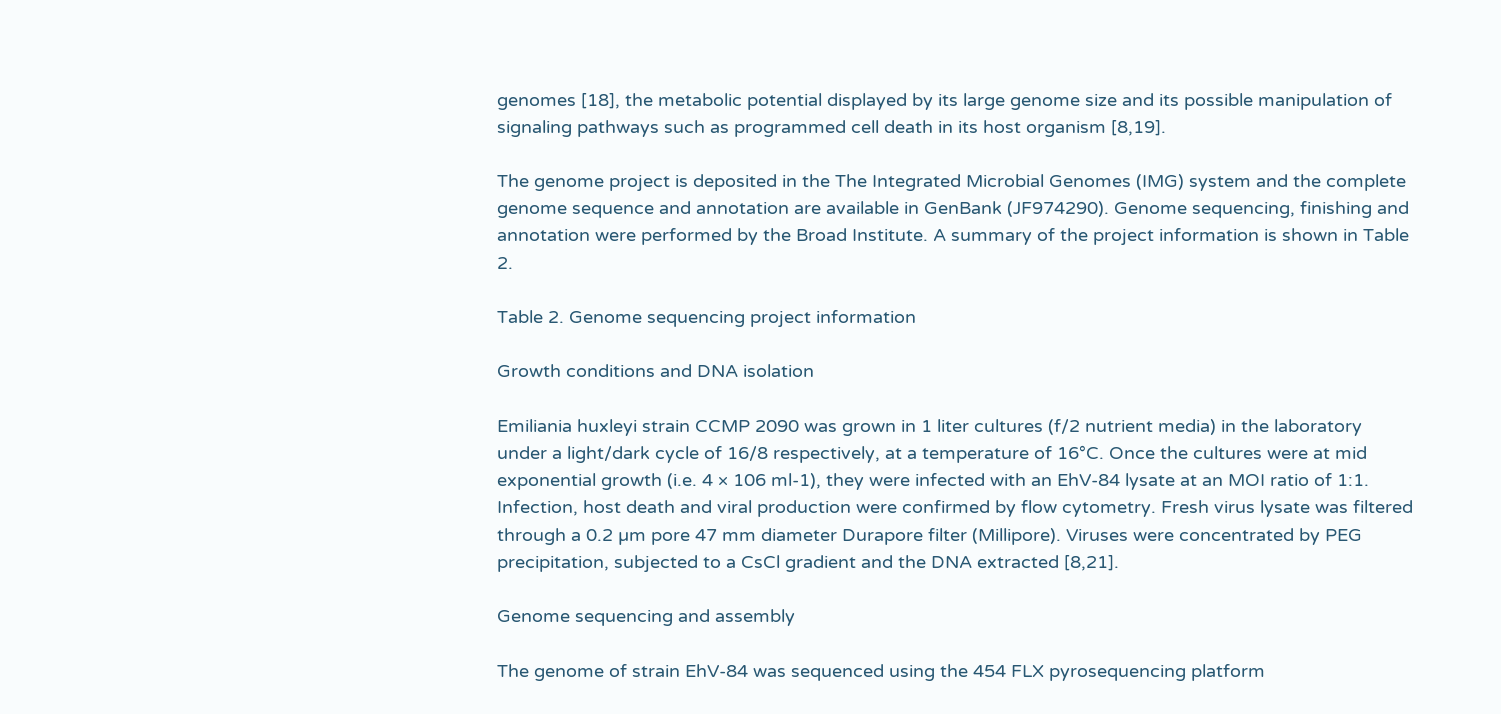genomes [18], the metabolic potential displayed by its large genome size and its possible manipulation of signaling pathways such as programmed cell death in its host organism [8,19].

The genome project is deposited in the The Integrated Microbial Genomes (IMG) system and the complete genome sequence and annotation are available in GenBank (JF974290). Genome sequencing, finishing and annotation were performed by the Broad Institute. A summary of the project information is shown in Table 2.

Table 2. Genome sequencing project information

Growth conditions and DNA isolation

Emiliania huxleyi strain CCMP 2090 was grown in 1 liter cultures (f/2 nutrient media) in the laboratory under a light/dark cycle of 16/8 respectively, at a temperature of 16°C. Once the cultures were at mid exponential growth (i.e. 4 × 106 ml-1), they were infected with an EhV-84 lysate at an MOI ratio of 1:1. Infection, host death and viral production were confirmed by flow cytometry. Fresh virus lysate was filtered through a 0.2 µm pore 47 mm diameter Durapore filter (Millipore). Viruses were concentrated by PEG precipitation, subjected to a CsCl gradient and the DNA extracted [8,21].

Genome sequencing and assembly

The genome of strain EhV-84 was sequenced using the 454 FLX pyrosequencing platform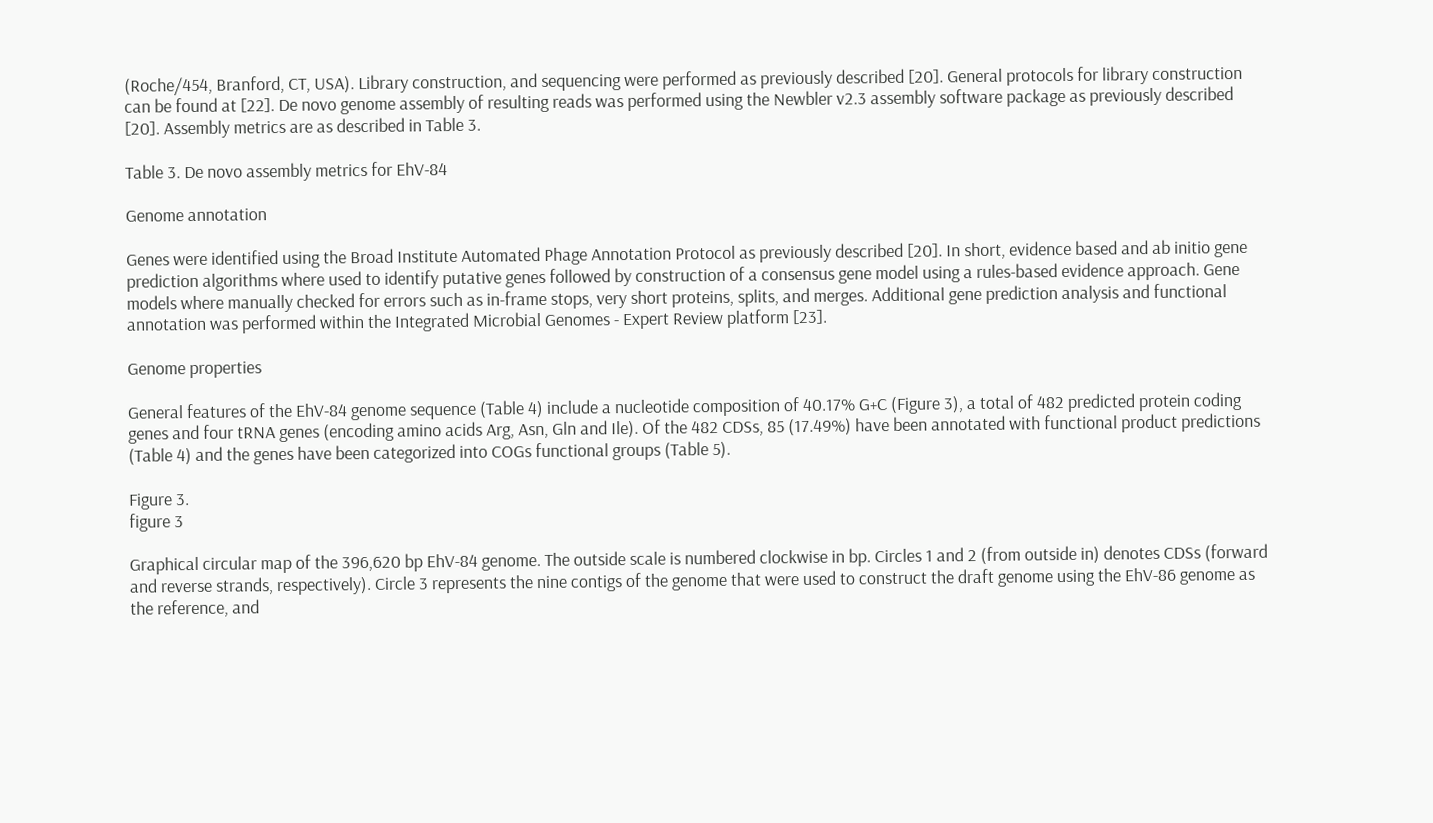(Roche/454, Branford, CT, USA). Library construction, and sequencing were performed as previously described [20]. General protocols for library construction can be found at [22]. De novo genome assembly of resulting reads was performed using the Newbler v2.3 assembly software package as previously described [20]. Assembly metrics are as described in Table 3.

Table 3. De novo assembly metrics for EhV-84

Genome annotation

Genes were identified using the Broad Institute Automated Phage Annotation Protocol as previously described [20]. In short, evidence based and ab initio gene prediction algorithms where used to identify putative genes followed by construction of a consensus gene model using a rules-based evidence approach. Gene models where manually checked for errors such as in-frame stops, very short proteins, splits, and merges. Additional gene prediction analysis and functional annotation was performed within the Integrated Microbial Genomes - Expert Review platform [23].

Genome properties

General features of the EhV-84 genome sequence (Table 4) include a nucleotide composition of 40.17% G+C (Figure 3), a total of 482 predicted protein coding genes and four tRNA genes (encoding amino acids Arg, Asn, Gln and Ile). Of the 482 CDSs, 85 (17.49%) have been annotated with functional product predictions (Table 4) and the genes have been categorized into COGs functional groups (Table 5).

Figure 3.
figure 3

Graphical circular map of the 396,620 bp EhV-84 genome. The outside scale is numbered clockwise in bp. Circles 1 and 2 (from outside in) denotes CDSs (forward and reverse strands, respectively). Circle 3 represents the nine contigs of the genome that were used to construct the draft genome using the EhV-86 genome as the reference, and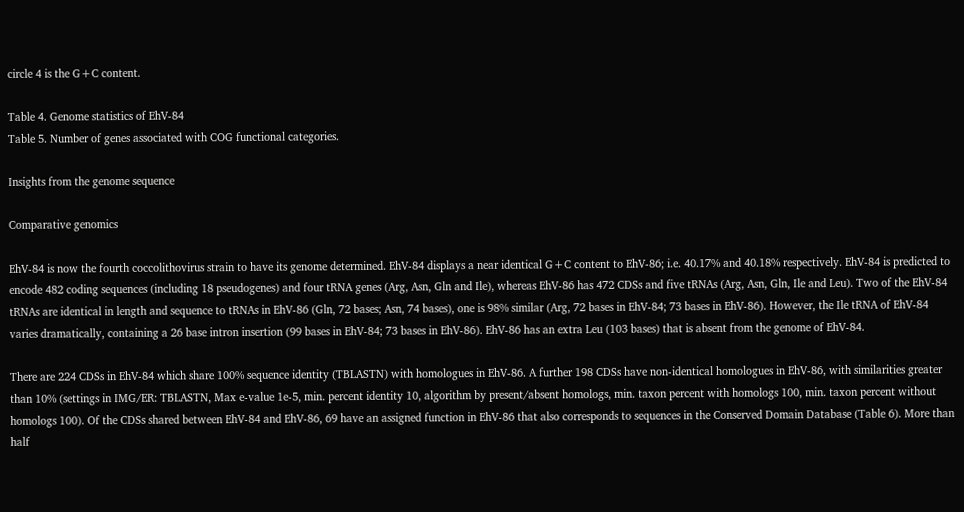circle 4 is the G+C content.

Table 4. Genome statistics of EhV-84
Table 5. Number of genes associated with COG functional categories.

Insights from the genome sequence

Comparative genomics

EhV-84 is now the fourth coccolithovirus strain to have its genome determined. EhV-84 displays a near identical G+C content to EhV-86; i.e. 40.17% and 40.18% respectively. EhV-84 is predicted to encode 482 coding sequences (including 18 pseudogenes) and four tRNA genes (Arg, Asn, Gln and Ile), whereas EhV-86 has 472 CDSs and five tRNAs (Arg, Asn, Gln, Ile and Leu). Two of the EhV-84 tRNAs are identical in length and sequence to tRNAs in EhV-86 (Gln, 72 bases; Asn, 74 bases), one is 98% similar (Arg, 72 bases in EhV-84; 73 bases in EhV-86). However, the Ile tRNA of EhV-84 varies dramatically, containing a 26 base intron insertion (99 bases in EhV-84; 73 bases in EhV-86). EhV-86 has an extra Leu (103 bases) that is absent from the genome of EhV-84.

There are 224 CDSs in EhV-84 which share 100% sequence identity (TBLASTN) with homologues in EhV-86. A further 198 CDSs have non-identical homologues in EhV-86, with similarities greater than 10% (settings in IMG/ER: TBLASTN, Max e-value 1e-5, min. percent identity 10, algorithm by present/absent homologs, min. taxon percent with homologs 100, min. taxon percent without homologs 100). Of the CDSs shared between EhV-84 and EhV-86, 69 have an assigned function in EhV-86 that also corresponds to sequences in the Conserved Domain Database (Table 6). More than half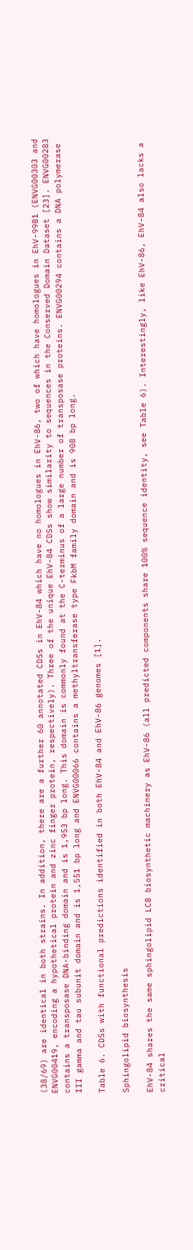(38/69) are identical in both strains. In addition, there are a further 60 annotated CDSs in EhV-84 which have no homologues in EhV-86, two of which have homologues in EhV-99B1 (ENVG00303 and ENVG00419, encoding a hypothetical protein and zinc finger protein, respectively). Three of the unique EhV-84 CDSs show similarity to sequences in the Conserved Domain Dataset [23]. ENVG00283 contains a transposase DNA-binding domain and is 1,953 bp long. This domain is commonly found at the C-terminus of a large number of transposase proteins. ENVG00294 contains a DNA polymerase III gamma and tau subunit domain and is 1,551 bp long and ENVG00066 contains a methyltransferase type FkbM family domain and is 908 bp long.

Table 6. CDSs with functional predictions identified in both EhV-84 and EhV-86 genomes [1].

Sphingolipid biosynthesis

EhV-84 shares the same sphingolipid LCB biosynthetic machinery as EhV-86 (all predicted components share 100% sequence identity, see Table 6). Interestingly, like EhV-86, EhV-84 also lacks a critical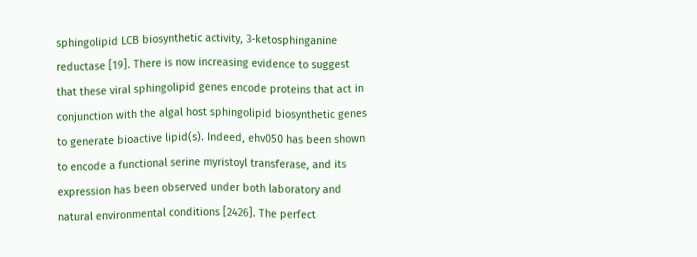sphingolipid LCB biosynthetic activity, 3-ketosphinganine reductase [19]. There is now increasing evidence to suggest that these viral sphingolipid genes encode proteins that act in conjunction with the algal host sphingolipid biosynthetic genes to generate bioactive lipid(s). Indeed, ehv050 has been shown to encode a functional serine myristoyl transferase, and its expression has been observed under both laboratory and natural environmental conditions [2426]. The perfect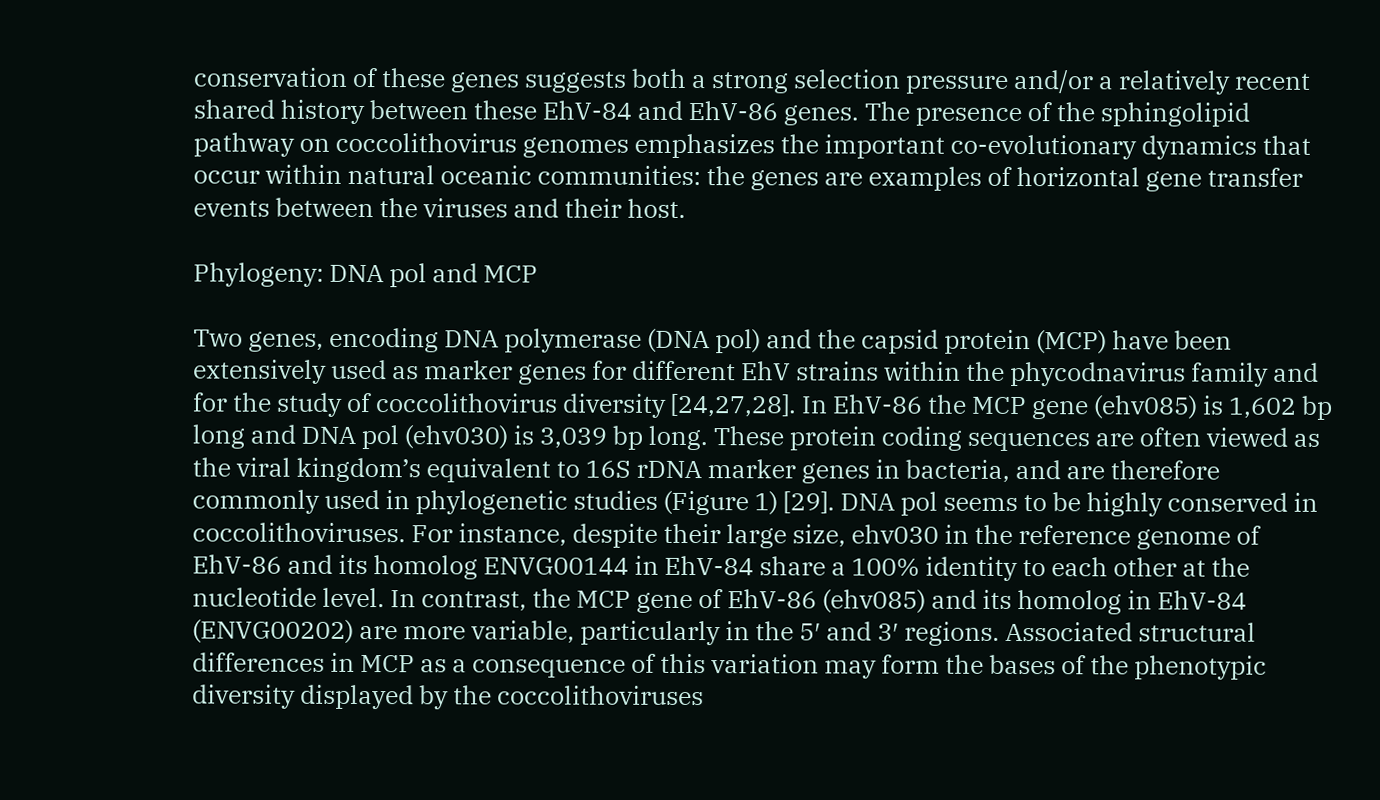conservation of these genes suggests both a strong selection pressure and/or a relatively recent shared history between these EhV-84 and EhV-86 genes. The presence of the sphingolipid pathway on coccolithovirus genomes emphasizes the important co-evolutionary dynamics that occur within natural oceanic communities: the genes are examples of horizontal gene transfer events between the viruses and their host.

Phylogeny: DNA pol and MCP

Two genes, encoding DNA polymerase (DNA pol) and the capsid protein (MCP) have been extensively used as marker genes for different EhV strains within the phycodnavirus family and for the study of coccolithovirus diversity [24,27,28]. In EhV-86 the MCP gene (ehv085) is 1,602 bp long and DNA pol (ehv030) is 3,039 bp long. These protein coding sequences are often viewed as the viral kingdom’s equivalent to 16S rDNA marker genes in bacteria, and are therefore commonly used in phylogenetic studies (Figure 1) [29]. DNA pol seems to be highly conserved in coccolithoviruses. For instance, despite their large size, ehv030 in the reference genome of EhV-86 and its homolog ENVG00144 in EhV-84 share a 100% identity to each other at the nucleotide level. In contrast, the MCP gene of EhV-86 (ehv085) and its homolog in EhV-84 (ENVG00202) are more variable, particularly in the 5′ and 3′ regions. Associated structural differences in MCP as a consequence of this variation may form the bases of the phenotypic diversity displayed by the coccolithoviruses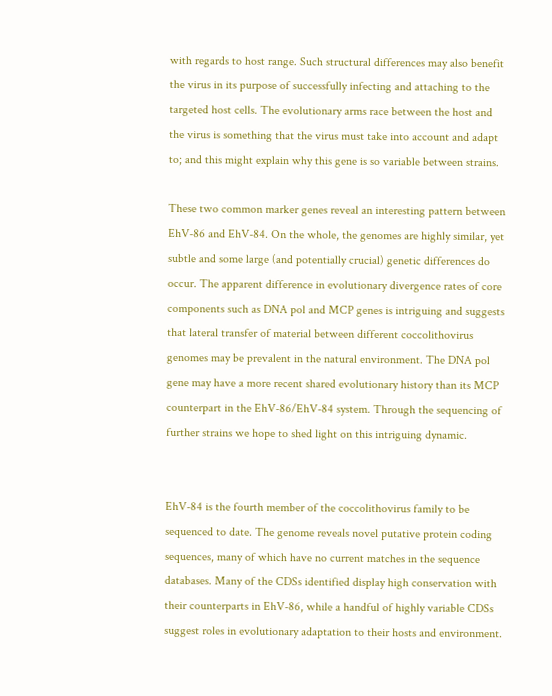with regards to host range. Such structural differences may also benefit the virus in its purpose of successfully infecting and attaching to the targeted host cells. The evolutionary arms race between the host and the virus is something that the virus must take into account and adapt to; and this might explain why this gene is so variable between strains.

These two common marker genes reveal an interesting pattern between EhV-86 and EhV-84. On the whole, the genomes are highly similar, yet subtle and some large (and potentially crucial) genetic differences do occur. The apparent difference in evolutionary divergence rates of core components such as DNA pol and MCP genes is intriguing and suggests that lateral transfer of material between different coccolithovirus genomes may be prevalent in the natural environment. The DNA pol gene may have a more recent shared evolutionary history than its MCP counterpart in the EhV-86/EhV-84 system. Through the sequencing of further strains we hope to shed light on this intriguing dynamic.


EhV-84 is the fourth member of the coccolithovirus family to be sequenced to date. The genome reveals novel putative protein coding sequences, many of which have no current matches in the sequence databases. Many of the CDSs identified display high conservation with their counterparts in EhV-86, while a handful of highly variable CDSs suggest roles in evolutionary adaptation to their hosts and environment.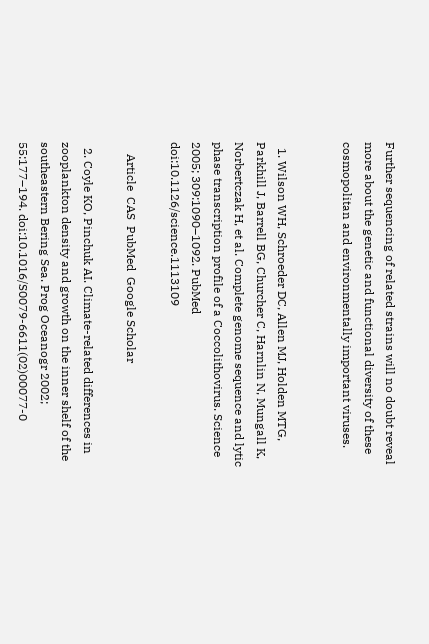Further sequencing of related strains will no doubt reveal more about the genetic and functional diversity of these cosmopolitan and environmentally important viruses.


  1. Wilson WH, Schroeder DC, Allen MJ, Holden MTG, Parkhill J, Barrell BG, Churcher C, Harnlin N, Mungall K, Norbertczak H, et al. Complete genome sequence and lytic phase transcription profile of a Coccolithovirus. Science 2005; 309:1090–1092. PubMed doi:10.1126/science.1113109

    Article  CAS  PubMed  Google Scholar

  2. Coyle KO, Pinchuk AI. Climate-related differences in zooplankton density and growth on the inner shelf of the southeastern Bering Sea. Prog Oceanogr 2002; 55:177–194. doi:10.1016/S0079-6611(02)00077-0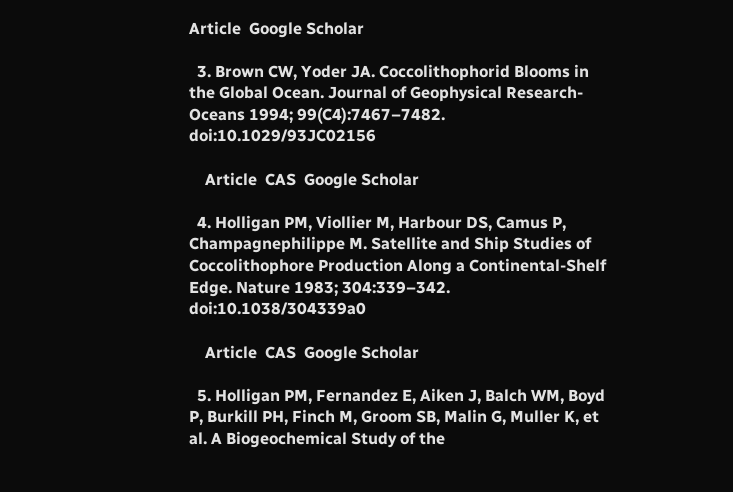Article  Google Scholar

  3. Brown CW, Yoder JA. Coccolithophorid Blooms in the Global Ocean. Journal of Geophysical Research-Oceans 1994; 99(C4):7467–7482. doi:10.1029/93JC02156

    Article  CAS  Google Scholar

  4. Holligan PM, Viollier M, Harbour DS, Camus P, Champagnephilippe M. Satellite and Ship Studies of Coccolithophore Production Along a Continental-Shelf Edge. Nature 1983; 304:339–342. doi:10.1038/304339a0

    Article  CAS  Google Scholar

  5. Holligan PM, Fernandez E, Aiken J, Balch WM, Boyd P, Burkill PH, Finch M, Groom SB, Malin G, Muller K, et al. A Biogeochemical Study of the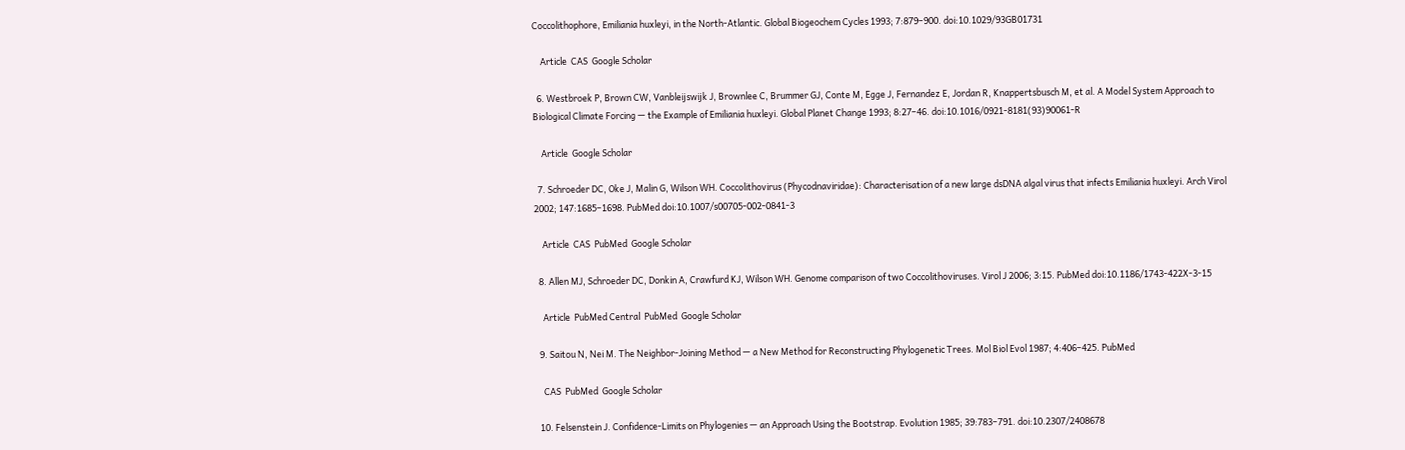Coccolithophore, Emiliania huxleyi, in the North-Atlantic. Global Biogeochem Cycles 1993; 7:879–900. doi:10.1029/93GB01731

    Article  CAS  Google Scholar

  6. Westbroek P, Brown CW, Vanbleijswijk J, Brownlee C, Brummer GJ, Conte M, Egge J, Fernandez E, Jordan R, Knappertsbusch M, et al. A Model System Approach to Biological Climate Forcing — the Example of Emiliania huxleyi. Global Planet Change 1993; 8:27–46. doi:10.1016/0921-8181(93)90061-R

    Article  Google Scholar

  7. Schroeder DC, Oke J, Malin G, Wilson WH. Coccolithovirus (Phycodnaviridae): Characterisation of a new large dsDNA algal virus that infects Emiliania huxleyi. Arch Virol 2002; 147:1685–1698. PubMed doi:10.1007/s00705-002-0841-3

    Article  CAS  PubMed  Google Scholar

  8. Allen MJ, Schroeder DC, Donkin A, Crawfurd KJ, Wilson WH. Genome comparison of two Coccolithoviruses. Virol J 2006; 3:15. PubMed doi:10.1186/1743-422X-3-15

    Article  PubMed Central  PubMed  Google Scholar

  9. Saitou N, Nei M. The Neighbor-Joining Method — a New Method for Reconstructing Phylogenetic Trees. Mol Biol Evol 1987; 4:406–425. PubMed

    CAS  PubMed  Google Scholar

  10. Felsenstein J. Confidence-Limits on Phylogenies — an Approach Using the Bootstrap. Evolution 1985; 39:783–791. doi:10.2307/2408678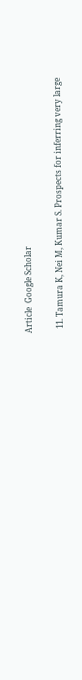Article  Google Scholar

  11. Tamura K, Nei M, Kumar S. Prospects for inferring very large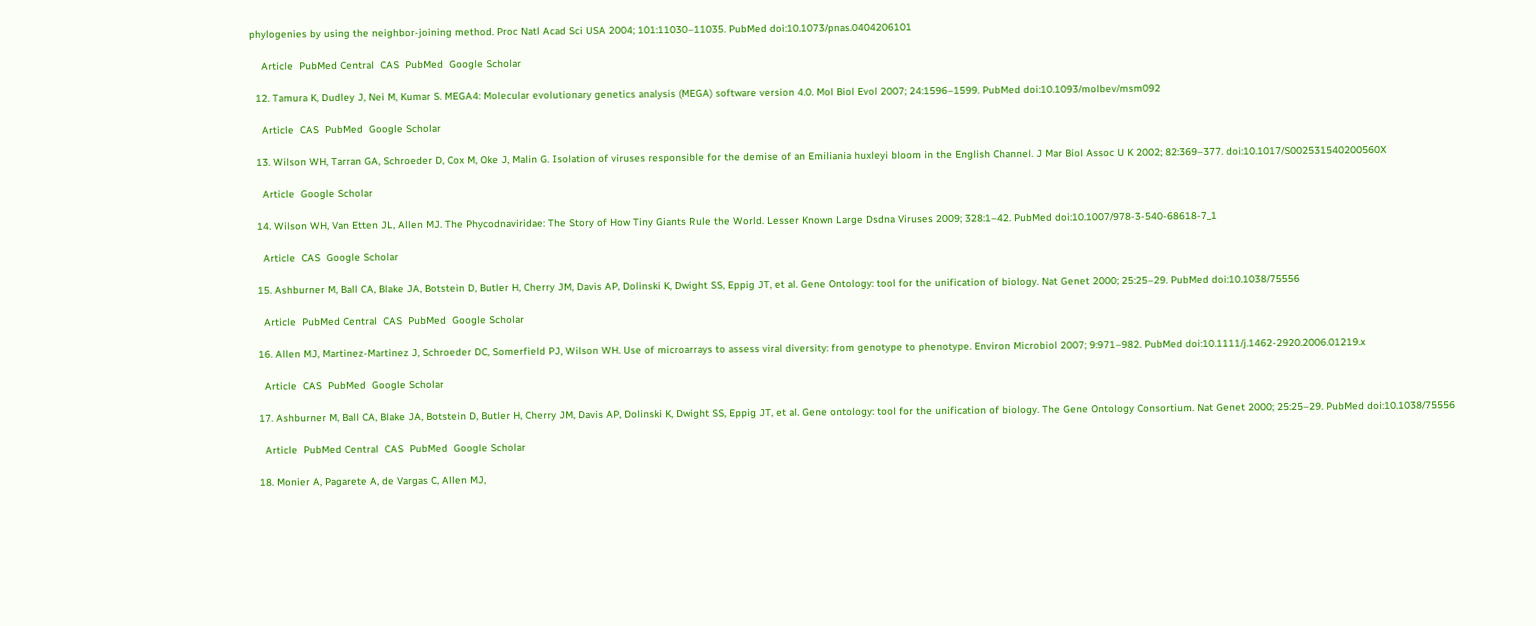phylogenies by using the neighbor-joining method. Proc Natl Acad Sci USA 2004; 101:11030–11035. PubMed doi:10.1073/pnas.0404206101

    Article  PubMed Central  CAS  PubMed  Google Scholar

  12. Tamura K, Dudley J, Nei M, Kumar S. MEGA4: Molecular evolutionary genetics analysis (MEGA) software version 4.0. Mol Biol Evol 2007; 24:1596–1599. PubMed doi:10.1093/molbev/msm092

    Article  CAS  PubMed  Google Scholar

  13. Wilson WH, Tarran GA, Schroeder D, Cox M, Oke J, Malin G. Isolation of viruses responsible for the demise of an Emiliania huxleyi bloom in the English Channel. J Mar Biol Assoc U K 2002; 82:369–377. doi:10.1017/S002531540200560X

    Article  Google Scholar

  14. Wilson WH, Van Etten JL, Allen MJ. The Phycodnaviridae: The Story of How Tiny Giants Rule the World. Lesser Known Large Dsdna Viruses 2009; 328:1–42. PubMed doi:10.1007/978-3-540-68618-7_1

    Article  CAS  Google Scholar

  15. Ashburner M, Ball CA, Blake JA, Botstein D, Butler H, Cherry JM, Davis AP, Dolinski K, Dwight SS, Eppig JT, et al. Gene Ontology: tool for the unification of biology. Nat Genet 2000; 25:25–29. PubMed doi:10.1038/75556

    Article  PubMed Central  CAS  PubMed  Google Scholar

  16. Allen MJ, Martinez-Martinez J, Schroeder DC, Somerfield PJ, Wilson WH. Use of microarrays to assess viral diversity: from genotype to phenotype. Environ Microbiol 2007; 9:971–982. PubMed doi:10.1111/j.1462-2920.2006.01219.x

    Article  CAS  PubMed  Google Scholar

  17. Ashburner M, Ball CA, Blake JA, Botstein D, Butler H, Cherry JM, Davis AP, Dolinski K, Dwight SS, Eppig JT, et al. Gene ontology: tool for the unification of biology. The Gene Ontology Consortium. Nat Genet 2000; 25:25–29. PubMed doi:10.1038/75556

    Article  PubMed Central  CAS  PubMed  Google Scholar

  18. Monier A, Pagarete A, de Vargas C, Allen MJ,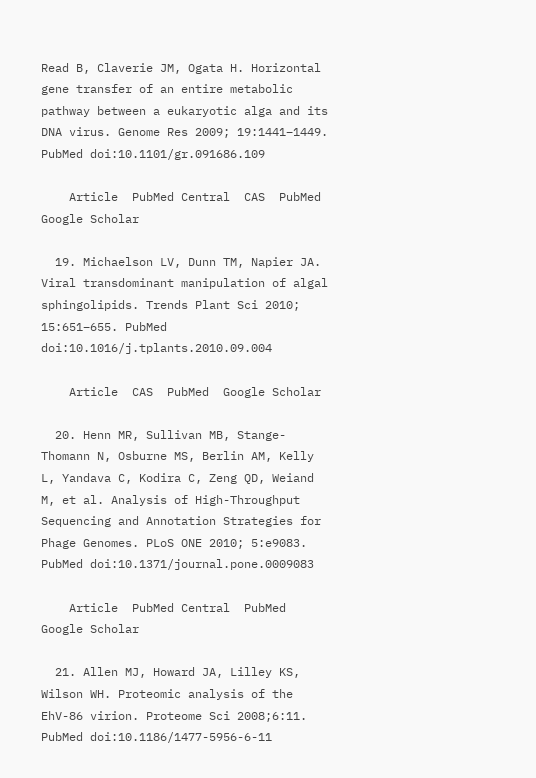Read B, Claverie JM, Ogata H. Horizontal gene transfer of an entire metabolic pathway between a eukaryotic alga and its DNA virus. Genome Res 2009; 19:1441–1449. PubMed doi:10.1101/gr.091686.109

    Article  PubMed Central  CAS  PubMed  Google Scholar

  19. Michaelson LV, Dunn TM, Napier JA. Viral transdominant manipulation of algal sphingolipids. Trends Plant Sci 2010; 15:651–655. PubMed doi:10.1016/j.tplants.2010.09.004

    Article  CAS  PubMed  Google Scholar

  20. Henn MR, Sullivan MB, Stange-Thomann N, Osburne MS, Berlin AM, Kelly L, Yandava C, Kodira C, Zeng QD, Weiand M, et al. Analysis of High-Throughput Sequencing and Annotation Strategies for Phage Genomes. PLoS ONE 2010; 5:e9083. PubMed doi:10.1371/journal.pone.0009083

    Article  PubMed Central  PubMed  Google Scholar

  21. Allen MJ, Howard JA, Lilley KS, Wilson WH. Proteomic analysis of the EhV-86 virion. Proteome Sci 2008;6:11. PubMed doi:10.1186/1477-5956-6-11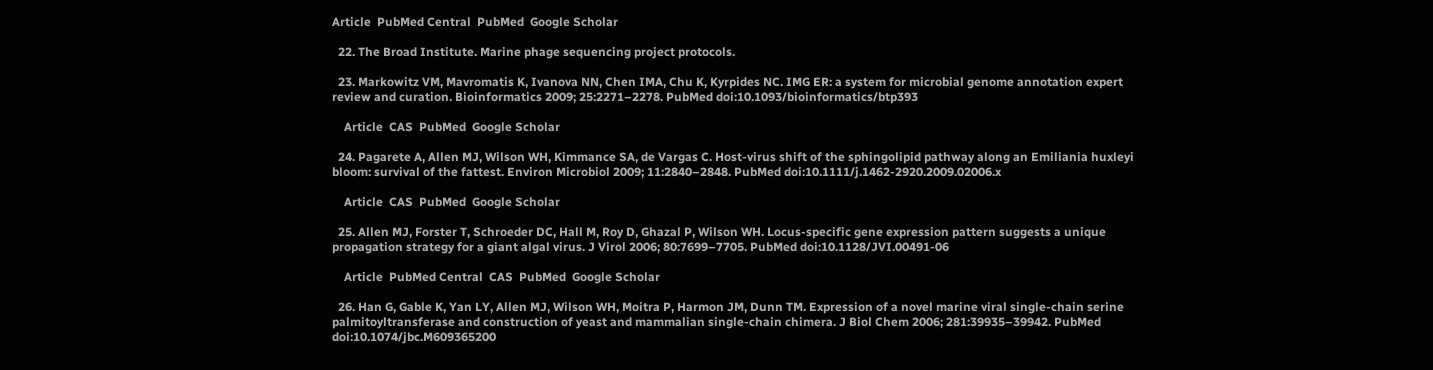Article  PubMed Central  PubMed  Google Scholar

  22. The Broad Institute. Marine phage sequencing project protocols.

  23. Markowitz VM, Mavromatis K, Ivanova NN, Chen IMA, Chu K, Kyrpides NC. IMG ER: a system for microbial genome annotation expert review and curation. Bioinformatics 2009; 25:2271–2278. PubMed doi:10.1093/bioinformatics/btp393

    Article  CAS  PubMed  Google Scholar

  24. Pagarete A, Allen MJ, Wilson WH, Kimmance SA, de Vargas C. Host-virus shift of the sphingolipid pathway along an Emiliania huxleyi bloom: survival of the fattest. Environ Microbiol 2009; 11:2840–2848. PubMed doi:10.1111/j.1462-2920.2009.02006.x

    Article  CAS  PubMed  Google Scholar

  25. Allen MJ, Forster T, Schroeder DC, Hall M, Roy D, Ghazal P, Wilson WH. Locus-specific gene expression pattern suggests a unique propagation strategy for a giant algal virus. J Virol 2006; 80:7699–7705. PubMed doi:10.1128/JVI.00491-06

    Article  PubMed Central  CAS  PubMed  Google Scholar

  26. Han G, Gable K, Yan LY, Allen MJ, Wilson WH, Moitra P, Harmon JM, Dunn TM. Expression of a novel marine viral single-chain serine palmitoyltransferase and construction of yeast and mammalian single-chain chimera. J Biol Chem 2006; 281:39935–39942. PubMed doi:10.1074/jbc.M609365200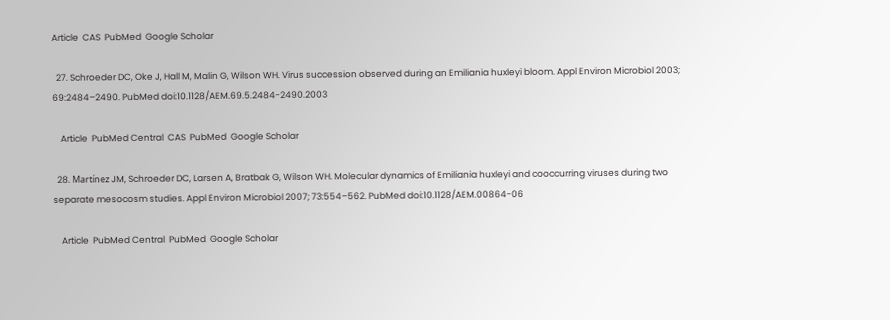Article  CAS  PubMed  Google Scholar

  27. Schroeder DC, Oke J, Hall M, Malin G, Wilson WH. Virus succession observed during an Emiliania huxleyi bloom. Appl Environ Microbiol 2003; 69:2484–2490. PubMed doi:10.1128/AEM.69.5.2484-2490.2003

    Article  PubMed Central  CAS  PubMed  Google Scholar

  28. Martínez JM, Schroeder DC, Larsen A, Bratbak G, Wilson WH. Molecular dynamics of Emiliania huxleyi and cooccurring viruses during two separate mesocosm studies. Appl Environ Microbiol 2007; 73:554–562. PubMed doi:10.1128/AEM.00864-06

    Article  PubMed Central  PubMed  Google Scholar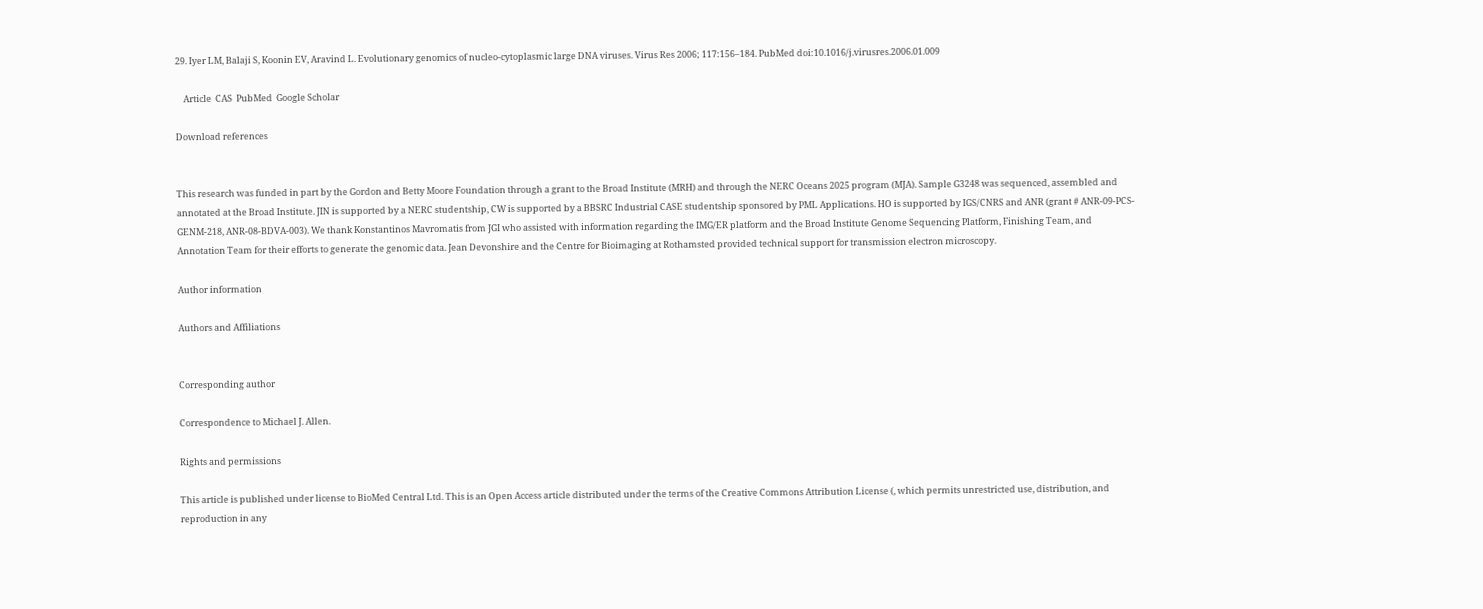29. Iyer LM, Balaji S, Koonin EV, Aravind L. Evolutionary genomics of nucleo-cytoplasmic large DNA viruses. Virus Res 2006; 117:156–184. PubMed doi:10.1016/j.virusres.2006.01.009

    Article  CAS  PubMed  Google Scholar

Download references


This research was funded in part by the Gordon and Betty Moore Foundation through a grant to the Broad Institute (MRH) and through the NERC Oceans 2025 program (MJA). Sample G3248 was sequenced, assembled and annotated at the Broad Institute. JIN is supported by a NERC studentship, CW is supported by a BBSRC Industrial CASE studentship sponsored by PML Applications. HO is supported by IGS/CNRS and ANR (grant # ANR-09-PCS-GENM-218, ANR-08-BDVA-003). We thank Konstantinos Mavromatis from JGI who assisted with information regarding the IMG/ER platform and the Broad Institute Genome Sequencing Platform, Finishing Team, and Annotation Team for their efforts to generate the genomic data. Jean Devonshire and the Centre for Bioimaging at Rothamsted provided technical support for transmission electron microscopy.

Author information

Authors and Affiliations


Corresponding author

Correspondence to Michael J. Allen.

Rights and permissions

This article is published under license to BioMed Central Ltd. This is an Open Access article distributed under the terms of the Creative Commons Attribution License (, which permits unrestricted use, distribution, and reproduction in any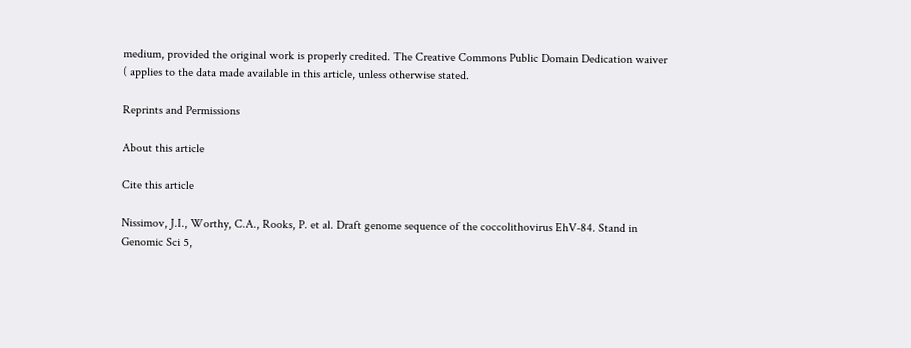medium, provided the original work is properly credited. The Creative Commons Public Domain Dedication waiver ( applies to the data made available in this article, unless otherwise stated.

Reprints and Permissions

About this article

Cite this article

Nissimov, J.I., Worthy, C.A., Rooks, P. et al. Draft genome sequence of the coccolithovirus EhV-84. Stand in Genomic Sci 5,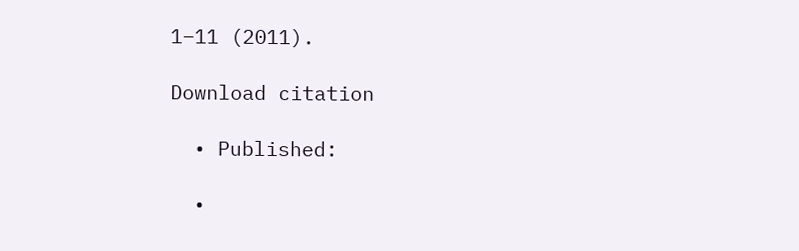1–11 (2011).

Download citation

  • Published:

  •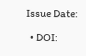Issue Date:

  • DOI: